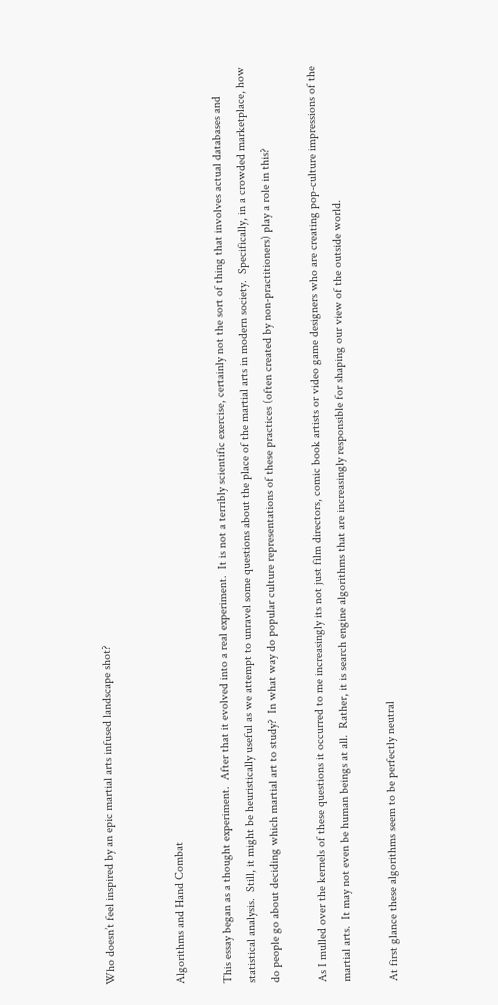Who doesn’t feel inspired by an epic martial arts infused landscape shot?


Algorithms and Hand Combat

This essay began as a thought experiment.  After that it evolved into a real experiment.  It is not a terribly scientific exercise, certainly not the sort of thing that involves actual databases and statistical analysis.  Still, it might be heuristically useful as we attempt to unravel some questions about the place of the martial arts in modern society.  Specifically, in a crowded marketplace, how do people go about deciding which martial art to study?  In what way do popular culture representations of these practices (often created by non-practitioners) play a role in this?

As I mulled over the kernels of these questions it occurred to me increasingly its not just film directors, comic book artists or video game designers who are creating pop-culture impressions of the martial arts.  It may not even be human beings at all.  Rather, it is search engine algorithms that are increasingly responsible for shaping our view of the outside world.

At first glance these algorithms seem to be perfectly neutral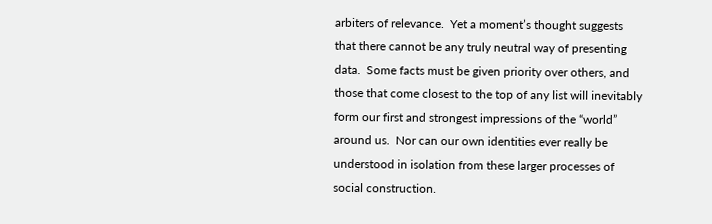arbiters of relevance.  Yet a moment’s thought suggests that there cannot be any truly neutral way of presenting data.  Some facts must be given priority over others, and those that come closest to the top of any list will inevitably form our first and strongest impressions of the “world” around us.  Nor can our own identities ever really be understood in isolation from these larger processes of social construction.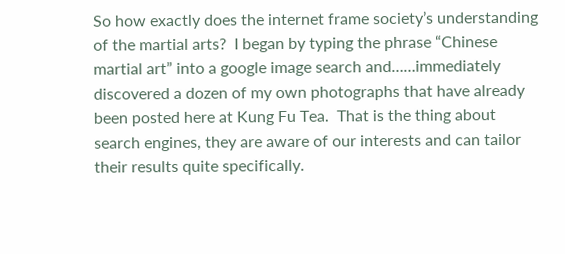So how exactly does the internet frame society’s understanding of the martial arts?  I began by typing the phrase “Chinese martial art” into a google image search and……immediately discovered a dozen of my own photographs that have already been posted here at Kung Fu Tea.  That is the thing about search engines, they are aware of our interests and can tailor their results quite specifically.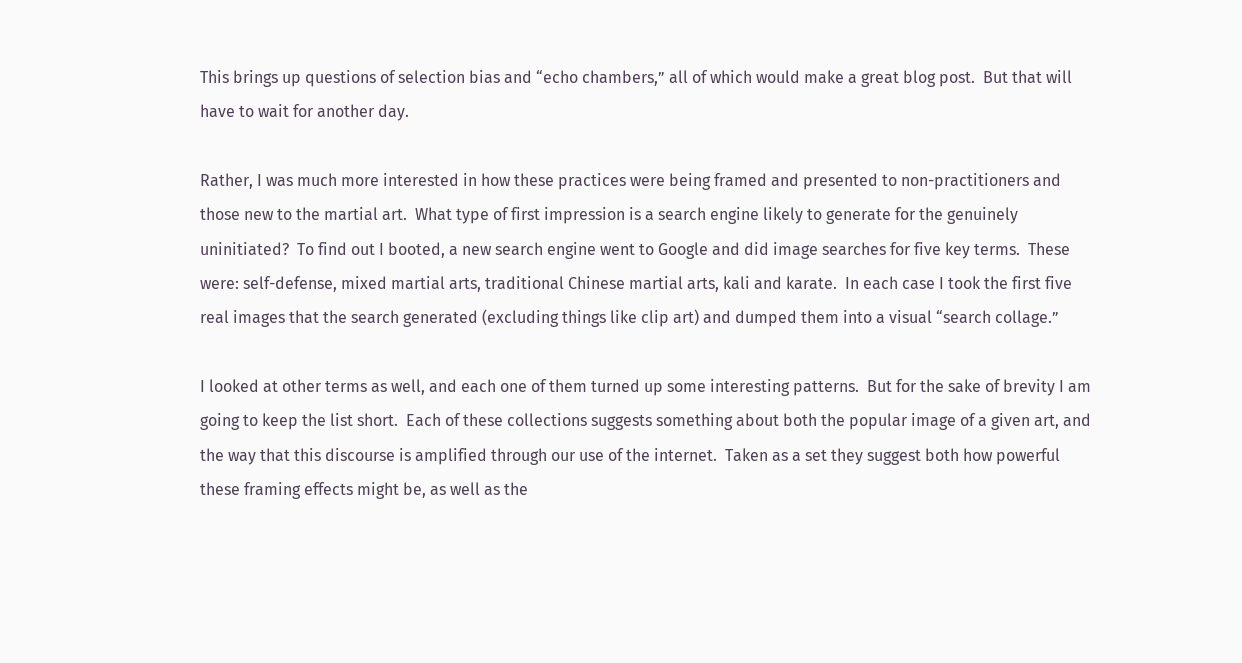This brings up questions of selection bias and “echo chambers,” all of which would make a great blog post.  But that will have to wait for another day.

Rather, I was much more interested in how these practices were being framed and presented to non-practitioners and those new to the martial art.  What type of first impression is a search engine likely to generate for the genuinely uninitiated?  To find out I booted, a new search engine went to Google and did image searches for five key terms.  These were: self-defense, mixed martial arts, traditional Chinese martial arts, kali and karate.  In each case I took the first five real images that the search generated (excluding things like clip art) and dumped them into a visual “search collage.”

I looked at other terms as well, and each one of them turned up some interesting patterns.  But for the sake of brevity I am going to keep the list short.  Each of these collections suggests something about both the popular image of a given art, and the way that this discourse is amplified through our use of the internet.  Taken as a set they suggest both how powerful these framing effects might be, as well as the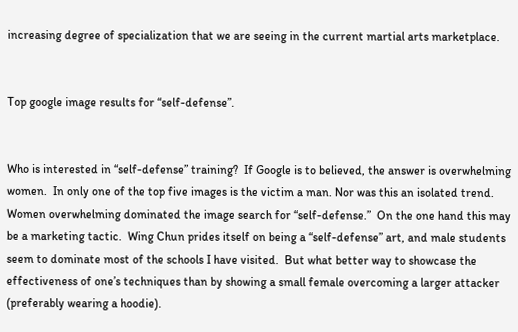increasing degree of specialization that we are seeing in the current martial arts marketplace.


Top google image results for “self-defense”.


Who is interested in “self-defense” training?  If Google is to believed, the answer is overwhelming women.  In only one of the top five images is the victim a man. Nor was this an isolated trend.  Women overwhelming dominated the image search for “self-defense.”  On the one hand this may be a marketing tactic.  Wing Chun prides itself on being a “self-defense” art, and male students seem to dominate most of the schools I have visited.  But what better way to showcase the effectiveness of one’s techniques than by showing a small female overcoming a larger attacker (preferably wearing a hoodie).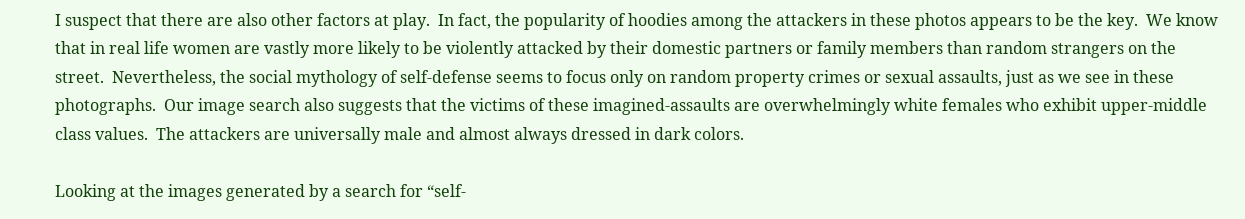I suspect that there are also other factors at play.  In fact, the popularity of hoodies among the attackers in these photos appears to be the key.  We know that in real life women are vastly more likely to be violently attacked by their domestic partners or family members than random strangers on the street.  Nevertheless, the social mythology of self-defense seems to focus only on random property crimes or sexual assaults, just as we see in these photographs.  Our image search also suggests that the victims of these imagined-assaults are overwhelmingly white females who exhibit upper-middle class values.  The attackers are universally male and almost always dressed in dark colors.

Looking at the images generated by a search for “self-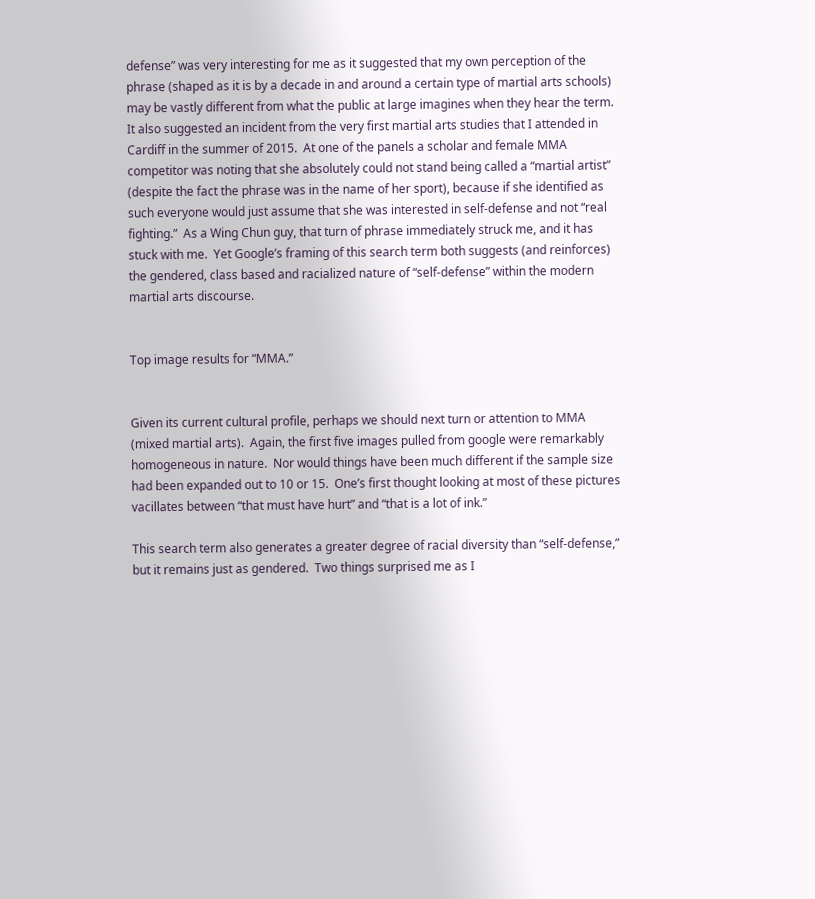defense” was very interesting for me as it suggested that my own perception of the phrase (shaped as it is by a decade in and around a certain type of martial arts schools) may be vastly different from what the public at large imagines when they hear the term.  It also suggested an incident from the very first martial arts studies that I attended in Cardiff in the summer of 2015.  At one of the panels a scholar and female MMA competitor was noting that she absolutely could not stand being called a “martial artist” (despite the fact the phrase was in the name of her sport), because if she identified as such everyone would just assume that she was interested in self-defense and not “real fighting.”  As a Wing Chun guy, that turn of phrase immediately struck me, and it has stuck with me.  Yet Google’s framing of this search term both suggests (and reinforces) the gendered, class based and racialized nature of “self-defense” within the modern martial arts discourse.


Top image results for “MMA.”


Given its current cultural profile, perhaps we should next turn or attention to MMA (mixed martial arts).  Again, the first five images pulled from google were remarkably homogeneous in nature.  Nor would things have been much different if the sample size had been expanded out to 10 or 15.  One’s first thought looking at most of these pictures vacillates between “that must have hurt” and “that is a lot of ink.”

This search term also generates a greater degree of racial diversity than “self-defense,” but it remains just as gendered.  Two things surprised me as I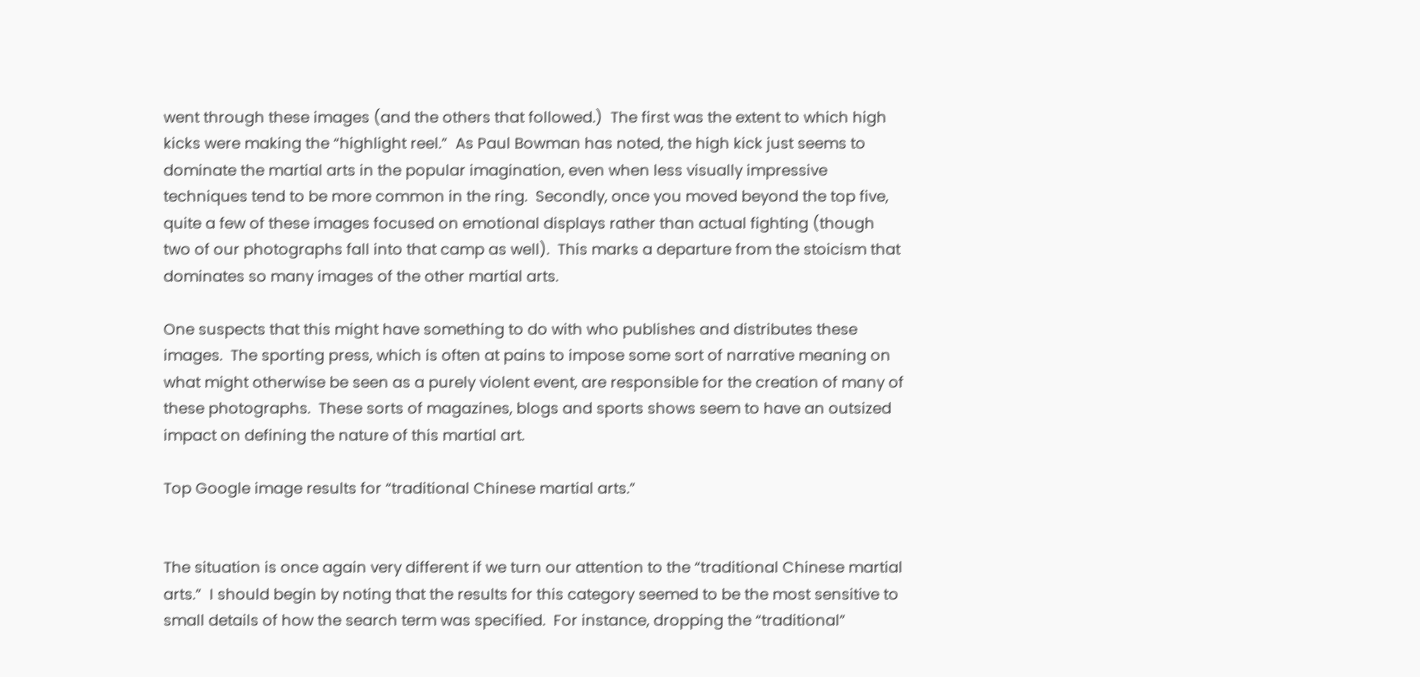went through these images (and the others that followed.)  The first was the extent to which high kicks were making the “highlight reel.”  As Paul Bowman has noted, the high kick just seems to dominate the martial arts in the popular imagination, even when less visually impressive techniques tend to be more common in the ring.  Secondly, once you moved beyond the top five, quite a few of these images focused on emotional displays rather than actual fighting (though two of our photographs fall into that camp as well).  This marks a departure from the stoicism that dominates so many images of the other martial arts.

One suspects that this might have something to do with who publishes and distributes these images.  The sporting press, which is often at pains to impose some sort of narrative meaning on what might otherwise be seen as a purely violent event, are responsible for the creation of many of these photographs.  These sorts of magazines, blogs and sports shows seem to have an outsized impact on defining the nature of this martial art.

Top Google image results for “traditional Chinese martial arts.”


The situation is once again very different if we turn our attention to the “traditional Chinese martial arts.”  I should begin by noting that the results for this category seemed to be the most sensitive to small details of how the search term was specified.  For instance, dropping the “traditional”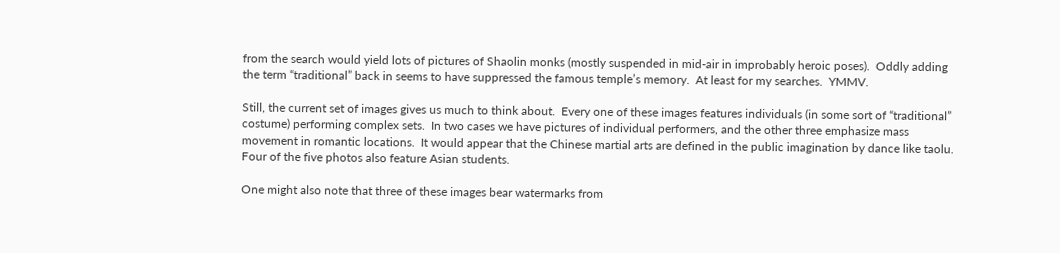from the search would yield lots of pictures of Shaolin monks (mostly suspended in mid-air in improbably heroic poses).  Oddly adding the term “traditional” back in seems to have suppressed the famous temple’s memory.  At least for my searches.  YMMV.

Still, the current set of images gives us much to think about.  Every one of these images features individuals (in some sort of “traditional” costume) performing complex sets.  In two cases we have pictures of individual performers, and the other three emphasize mass movement in romantic locations.  It would appear that the Chinese martial arts are defined in the public imagination by dance like taolu.  Four of the five photos also feature Asian students.

One might also note that three of these images bear watermarks from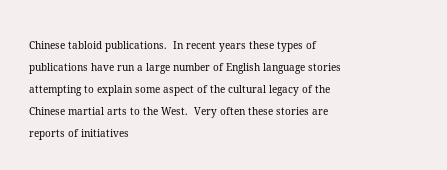Chinese tabloid publications.  In recent years these types of publications have run a large number of English language stories attempting to explain some aspect of the cultural legacy of the Chinese martial arts to the West.  Very often these stories are reports of initiatives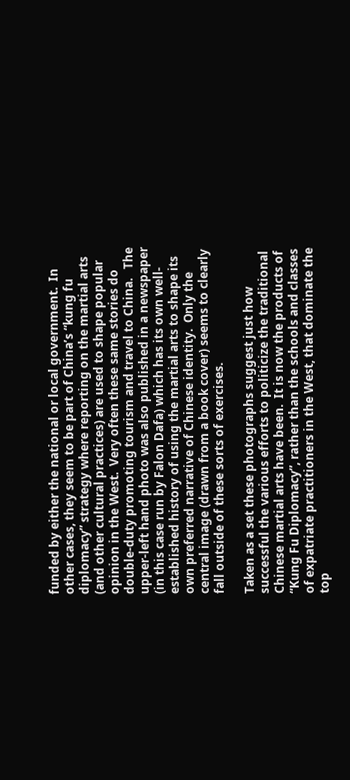funded by either the national or local government.  In other cases, they seem to be part of China’s “kung fu diplomacy” strategy where reporting on the martial arts (and other cultural practices) are used to shape popular opinion in the West.  Very often these same stories do double-duty promoting tourism and travel to China.   The upper-left hand photo was also published in a newspaper (in this case run by Falon Dafa) which has its own well-established history of using the martial arts to shape its own preferred narrative of Chinese identity.  Only the central image (drawn from a book cover) seems to clearly fall outside of these sorts of exercises.

Taken as a set these photographs suggest just how successful the various efforts to politicize the traditional Chinese martial arts have been.  It is now the products of “Kung Fu Diplomacy”, rather than the schools and classes of expatriate practitioners in the West, that dominate the top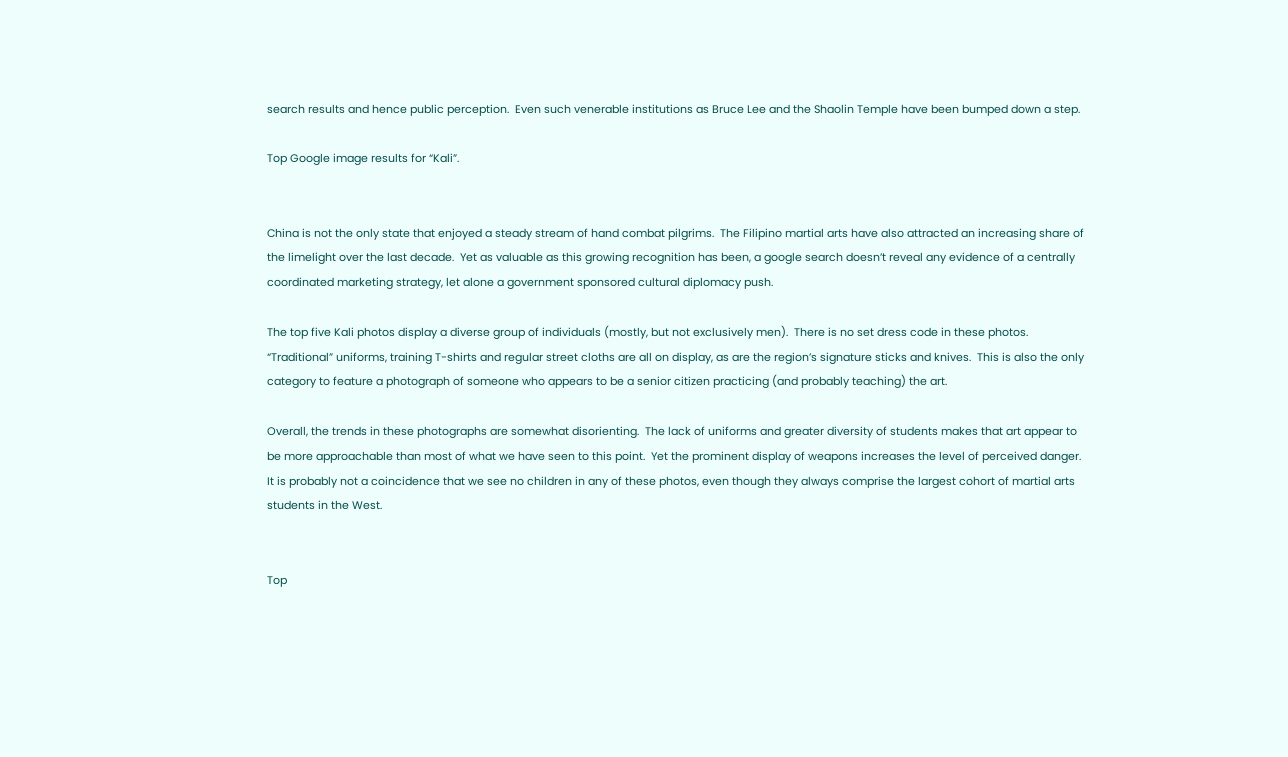search results and hence public perception.  Even such venerable institutions as Bruce Lee and the Shaolin Temple have been bumped down a step.

Top Google image results for “Kali”.


China is not the only state that enjoyed a steady stream of hand combat pilgrims.  The Filipino martial arts have also attracted an increasing share of the limelight over the last decade.  Yet as valuable as this growing recognition has been, a google search doesn’t reveal any evidence of a centrally coordinated marketing strategy, let alone a government sponsored cultural diplomacy push.

The top five Kali photos display a diverse group of individuals (mostly, but not exclusively men).  There is no set dress code in these photos.  “Traditional” uniforms, training T-shirts and regular street cloths are all on display, as are the region’s signature sticks and knives.  This is also the only category to feature a photograph of someone who appears to be a senior citizen practicing (and probably teaching) the art.

Overall, the trends in these photographs are somewhat disorienting.  The lack of uniforms and greater diversity of students makes that art appear to be more approachable than most of what we have seen to this point.  Yet the prominent display of weapons increases the level of perceived danger.  It is probably not a coincidence that we see no children in any of these photos, even though they always comprise the largest cohort of martial arts students in the West.


Top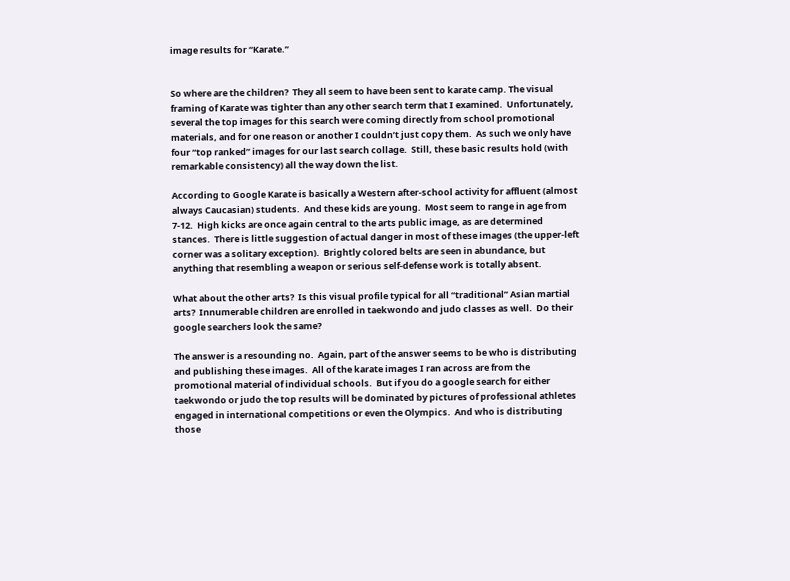image results for “Karate.”


So where are the children?  They all seem to have been sent to karate camp. The visual framing of Karate was tighter than any other search term that I examined.  Unfortunately, several the top images for this search were coming directly from school promotional materials, and for one reason or another I couldn’t just copy them.  As such we only have four “top ranked” images for our last search collage.  Still, these basic results hold (with remarkable consistency) all the way down the list.

According to Google Karate is basically a Western after-school activity for affluent (almost always Caucasian) students.  And these kids are young.  Most seem to range in age from 7-12.  High kicks are once again central to the arts public image, as are determined stances.  There is little suggestion of actual danger in most of these images (the upper-left corner was a solitary exception).  Brightly colored belts are seen in abundance, but anything that resembling a weapon or serious self-defense work is totally absent.

What about the other arts?  Is this visual profile typical for all “traditional” Asian martial arts?  Innumerable children are enrolled in taekwondo and judo classes as well.  Do their google searchers look the same?

The answer is a resounding no.  Again, part of the answer seems to be who is distributing and publishing these images.  All of the karate images I ran across are from the promotional material of individual schools.  But if you do a google search for either taekwondo or judo the top results will be dominated by pictures of professional athletes engaged in international competitions or even the Olympics.  And who is distributing those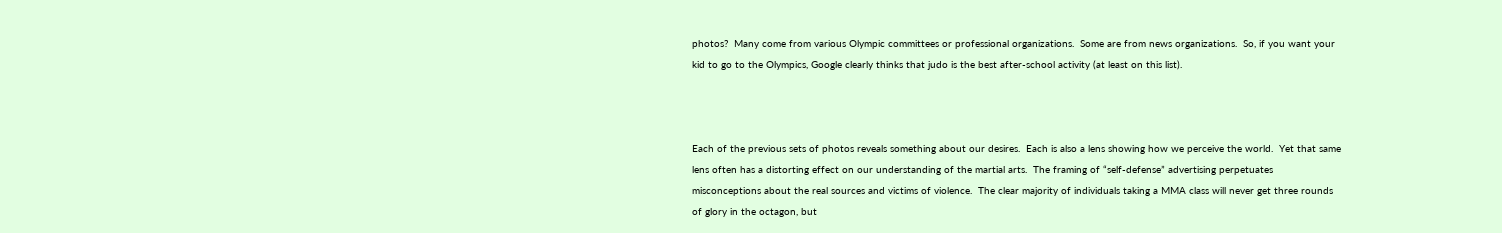photos?  Many come from various Olympic committees or professional organizations.  Some are from news organizations.  So, if you want your kid to go to the Olympics, Google clearly thinks that judo is the best after-school activity (at least on this list).



Each of the previous sets of photos reveals something about our desires.  Each is also a lens showing how we perceive the world.  Yet that same lens often has a distorting effect on our understanding of the martial arts.  The framing of “self-defense” advertising perpetuates misconceptions about the real sources and victims of violence.  The clear majority of individuals taking a MMA class will never get three rounds of glory in the octagon, but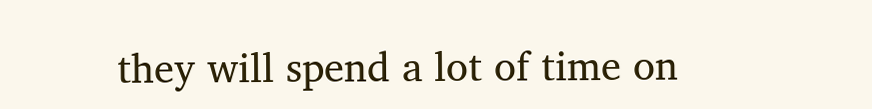they will spend a lot of time on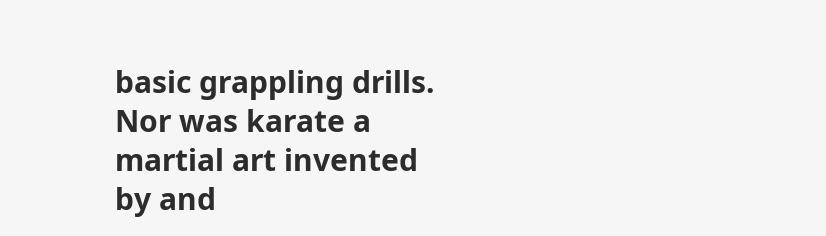basic grappling drills.  Nor was karate a martial art invented by and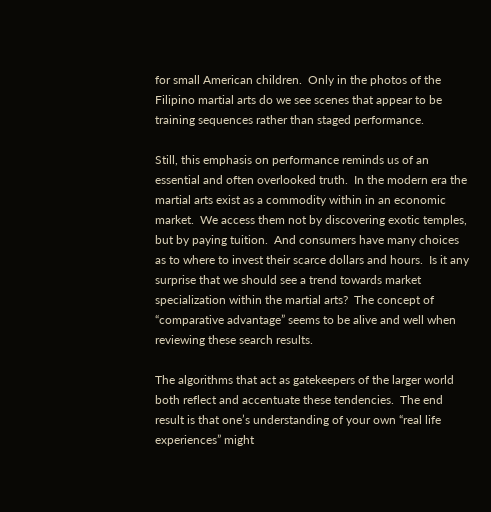for small American children.  Only in the photos of the Filipino martial arts do we see scenes that appear to be training sequences rather than staged performance.

Still, this emphasis on performance reminds us of an essential and often overlooked truth.  In the modern era the martial arts exist as a commodity within in an economic market.  We access them not by discovering exotic temples, but by paying tuition.  And consumers have many choices as to where to invest their scarce dollars and hours.  Is it any surprise that we should see a trend towards market specialization within the martial arts?  The concept of “comparative advantage” seems to be alive and well when reviewing these search results.

The algorithms that act as gatekeepers of the larger world both reflect and accentuate these tendencies.  The end result is that one’s understanding of your own “real life experiences” might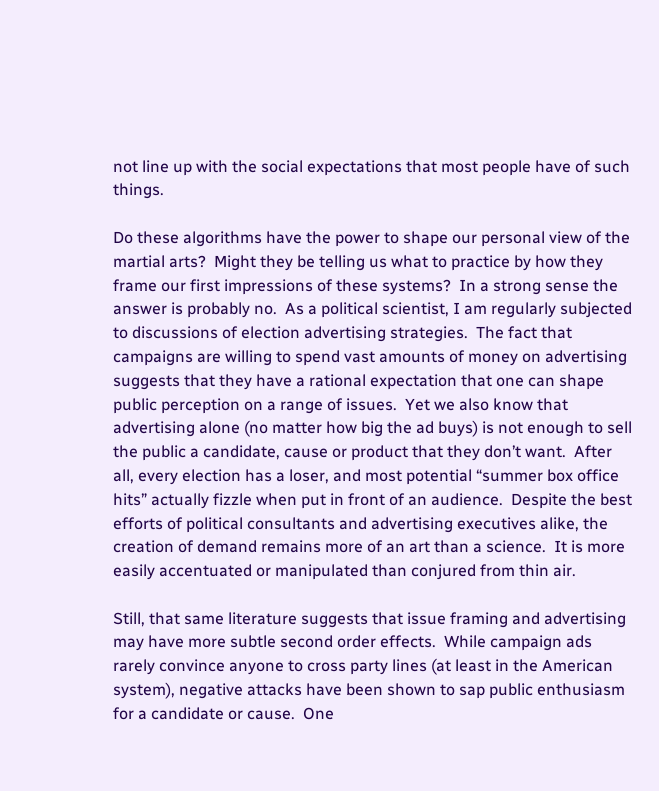not line up with the social expectations that most people have of such things.

Do these algorithms have the power to shape our personal view of the martial arts?  Might they be telling us what to practice by how they frame our first impressions of these systems?  In a strong sense the answer is probably no.  As a political scientist, I am regularly subjected to discussions of election advertising strategies.  The fact that campaigns are willing to spend vast amounts of money on advertising suggests that they have a rational expectation that one can shape public perception on a range of issues.  Yet we also know that advertising alone (no matter how big the ad buys) is not enough to sell the public a candidate, cause or product that they don’t want.  After all, every election has a loser, and most potential “summer box office hits” actually fizzle when put in front of an audience.  Despite the best efforts of political consultants and advertising executives alike, the creation of demand remains more of an art than a science.  It is more easily accentuated or manipulated than conjured from thin air.

Still, that same literature suggests that issue framing and advertising may have more subtle second order effects.  While campaign ads rarely convince anyone to cross party lines (at least in the American system), negative attacks have been shown to sap public enthusiasm for a candidate or cause.  One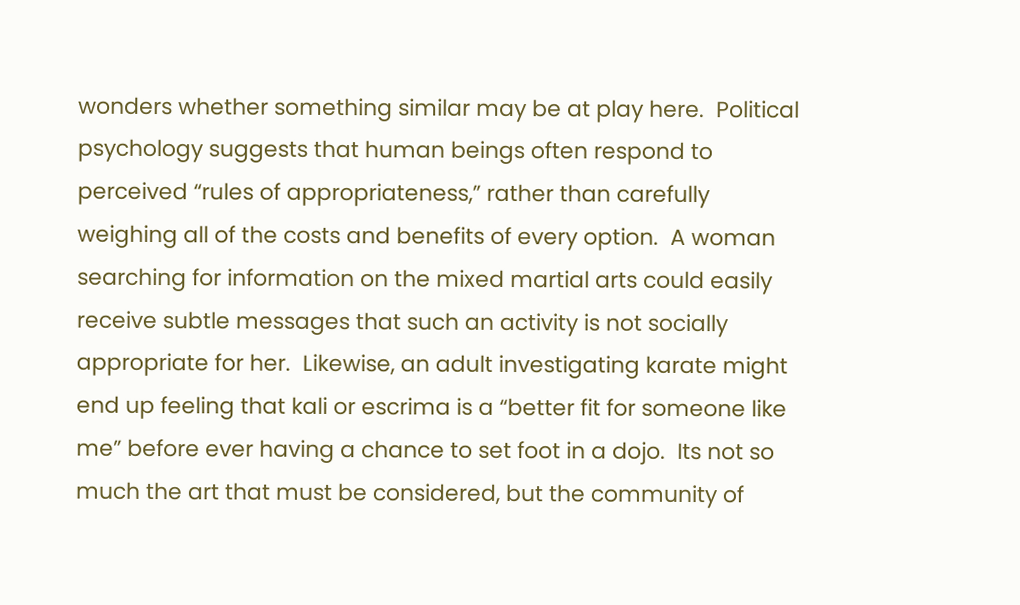wonders whether something similar may be at play here.  Political psychology suggests that human beings often respond to perceived “rules of appropriateness,” rather than carefully weighing all of the costs and benefits of every option.  A woman searching for information on the mixed martial arts could easily receive subtle messages that such an activity is not socially appropriate for her.  Likewise, an adult investigating karate might end up feeling that kali or escrima is a “better fit for someone like me” before ever having a chance to set foot in a dojo.  Its not so much the art that must be considered, but the community of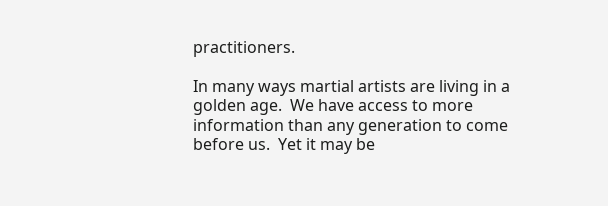practitioners.

In many ways martial artists are living in a golden age.  We have access to more information than any generation to come before us.  Yet it may be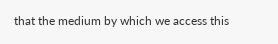that the medium by which we access this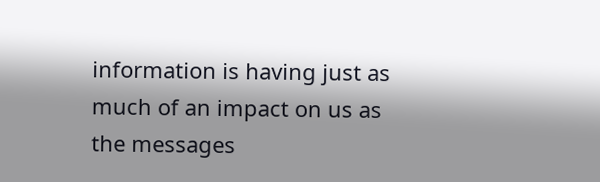information is having just as much of an impact on us as the messages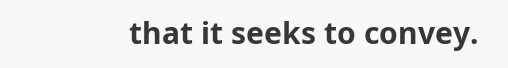that it seeks to convey.